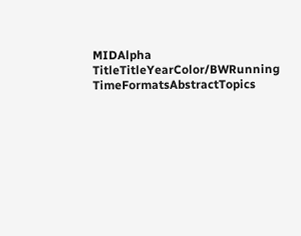MIDAlpha TitleTitleYearColor/BWRunning TimeFormatsAbstractTopics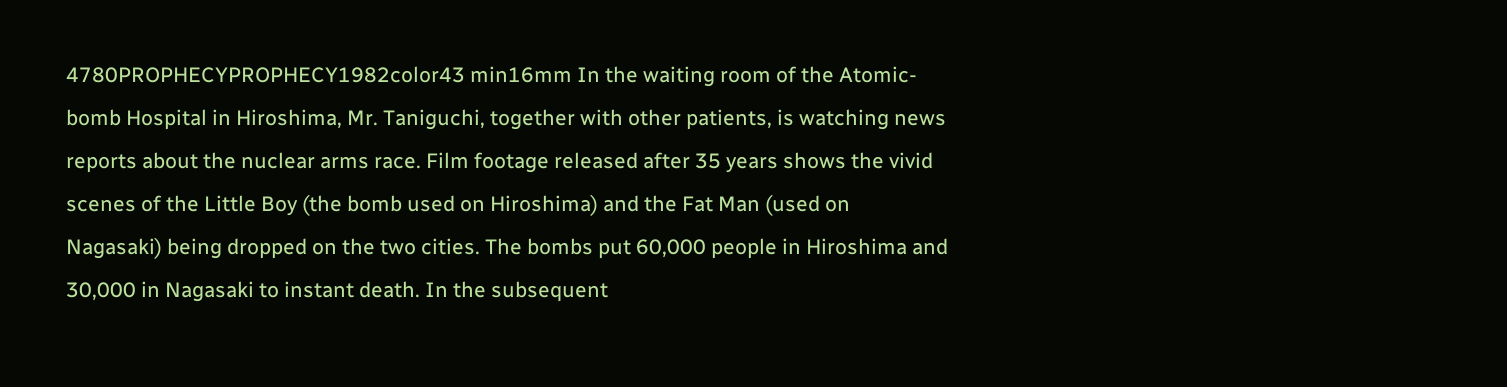4780PROPHECYPROPHECY1982color43 min16mm In the waiting room of the Atomic-bomb Hospital in Hiroshima, Mr. Taniguchi, together with other patients, is watching news reports about the nuclear arms race. Film footage released after 35 years shows the vivid scenes of the Little Boy (the bomb used on Hiroshima) and the Fat Man (used on Nagasaki) being dropped on the two cities. The bombs put 60,000 people in Hiroshima and 30,000 in Nagasaki to instant death. In the subsequent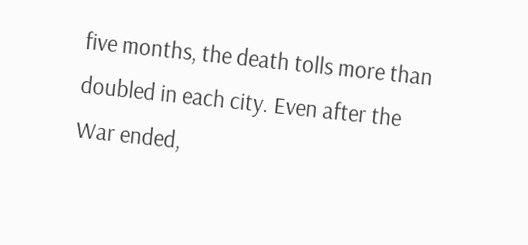five months, the death tolls more than doubled in each city. Even after the War ended,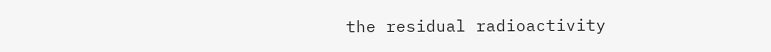the residual radioactivity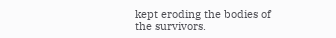kept eroding the bodies of the survivors.